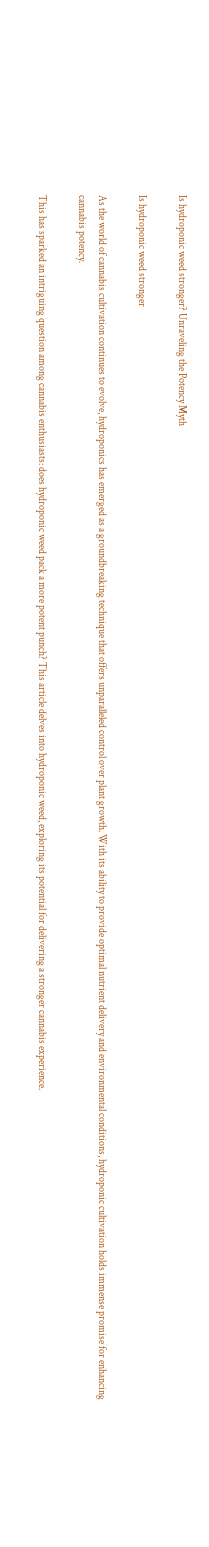Is hydroponic weed stronger? Unraveling the Potency Myth

Is hydroponic weed stronger

As the world of cannabis cultivation continues to evolve, hydroponics has emerged as a groundbreaking technique that offers unparalleled control over plant growth. With its ability to provide optimal nutrient delivery and environmental conditions, hydroponic cultivation holds immense promise for enhancing cannabis potency.

This has sparked an intriguing question among cannabis enthusiasts: does hydroponic weed pack a more potent punch? This article delves into hydroponic weed, exploring its potential for delivering a stronger cannabis experience.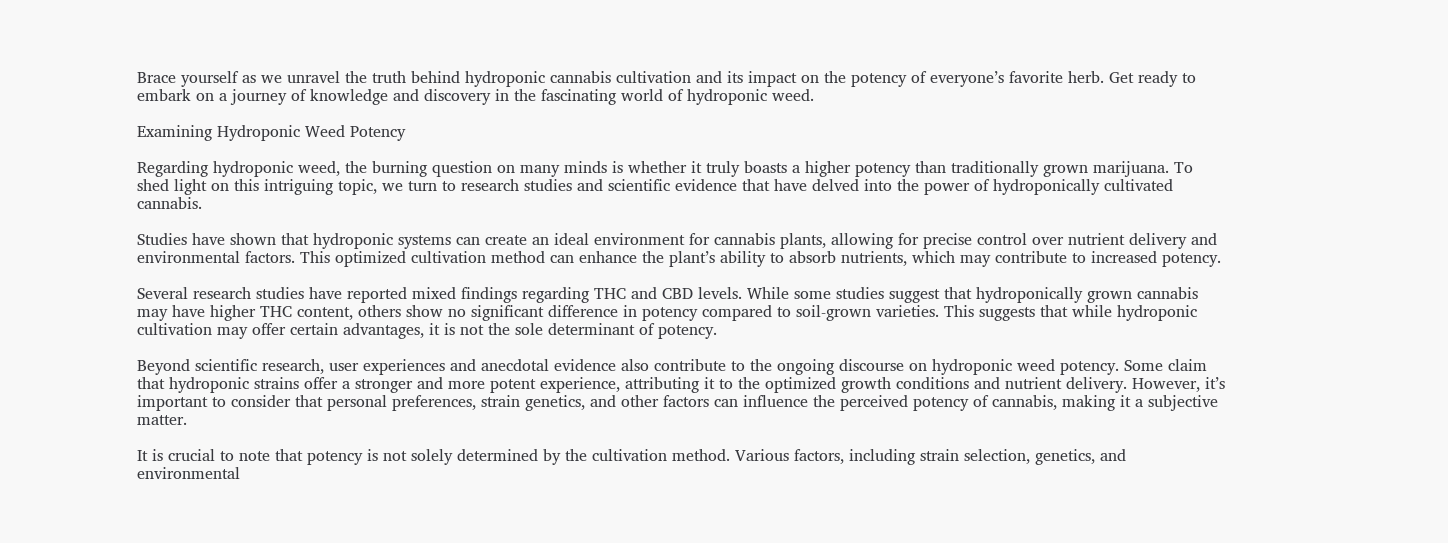Brace yourself as we unravel the truth behind hydroponic cannabis cultivation and its impact on the potency of everyone’s favorite herb. Get ready to embark on a journey of knowledge and discovery in the fascinating world of hydroponic weed.

Examining Hydroponic Weed Potency

Regarding hydroponic weed, the burning question on many minds is whether it truly boasts a higher potency than traditionally grown marijuana. To shed light on this intriguing topic, we turn to research studies and scientific evidence that have delved into the power of hydroponically cultivated cannabis.

Studies have shown that hydroponic systems can create an ideal environment for cannabis plants, allowing for precise control over nutrient delivery and environmental factors. This optimized cultivation method can enhance the plant’s ability to absorb nutrients, which may contribute to increased potency.

Several research studies have reported mixed findings regarding THC and CBD levels. While some studies suggest that hydroponically grown cannabis may have higher THC content, others show no significant difference in potency compared to soil-grown varieties. This suggests that while hydroponic cultivation may offer certain advantages, it is not the sole determinant of potency.

Beyond scientific research, user experiences and anecdotal evidence also contribute to the ongoing discourse on hydroponic weed potency. Some claim that hydroponic strains offer a stronger and more potent experience, attributing it to the optimized growth conditions and nutrient delivery. However, it’s important to consider that personal preferences, strain genetics, and other factors can influence the perceived potency of cannabis, making it a subjective matter.

It is crucial to note that potency is not solely determined by the cultivation method. Various factors, including strain selection, genetics, and environmental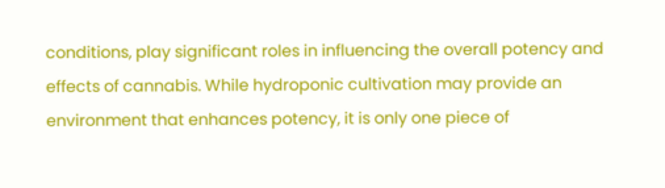conditions, play significant roles in influencing the overall potency and effects of cannabis. While hydroponic cultivation may provide an environment that enhances potency, it is only one piece of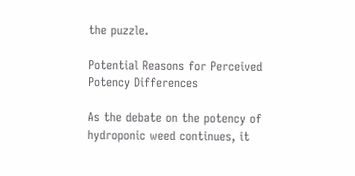the puzzle.

Potential Reasons for Perceived Potency Differences

As the debate on the potency of hydroponic weed continues, it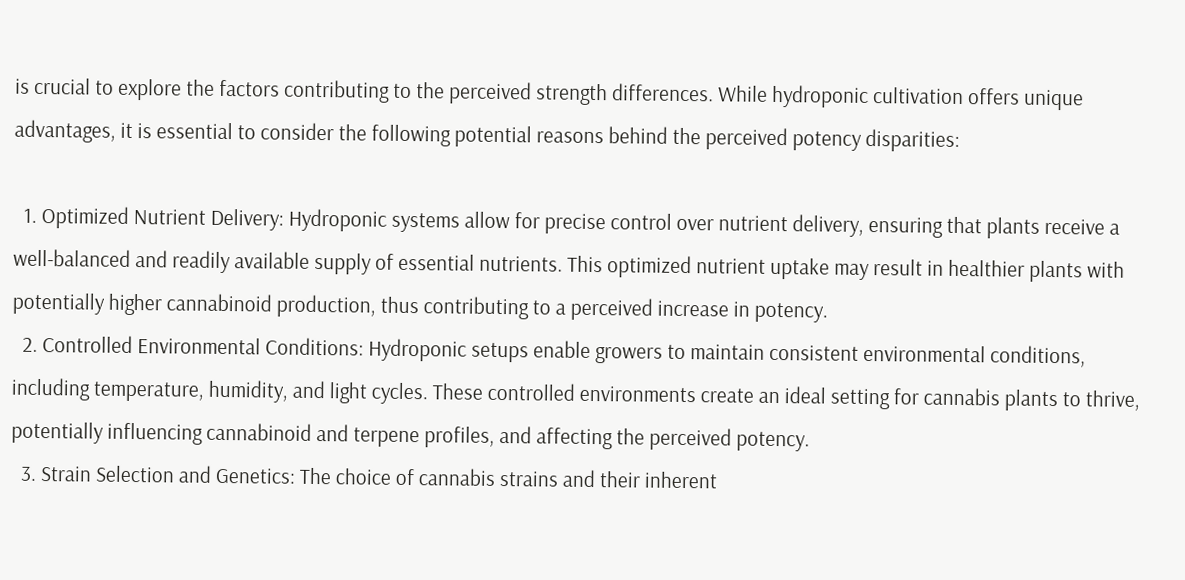is crucial to explore the factors contributing to the perceived strength differences. While hydroponic cultivation offers unique advantages, it is essential to consider the following potential reasons behind the perceived potency disparities:

  1. Optimized Nutrient Delivery: Hydroponic systems allow for precise control over nutrient delivery, ensuring that plants receive a well-balanced and readily available supply of essential nutrients. This optimized nutrient uptake may result in healthier plants with potentially higher cannabinoid production, thus contributing to a perceived increase in potency.
  2. Controlled Environmental Conditions: Hydroponic setups enable growers to maintain consistent environmental conditions, including temperature, humidity, and light cycles. These controlled environments create an ideal setting for cannabis plants to thrive, potentially influencing cannabinoid and terpene profiles, and affecting the perceived potency.
  3. Strain Selection and Genetics: The choice of cannabis strains and their inherent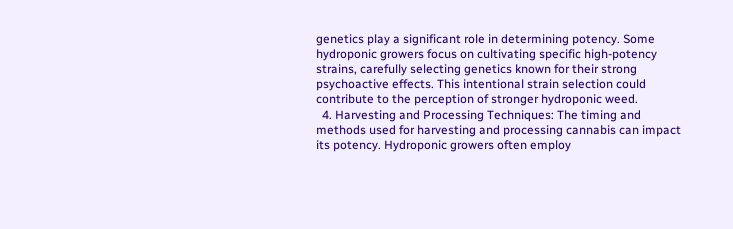genetics play a significant role in determining potency. Some hydroponic growers focus on cultivating specific high-potency strains, carefully selecting genetics known for their strong psychoactive effects. This intentional strain selection could contribute to the perception of stronger hydroponic weed.
  4. Harvesting and Processing Techniques: The timing and methods used for harvesting and processing cannabis can impact its potency. Hydroponic growers often employ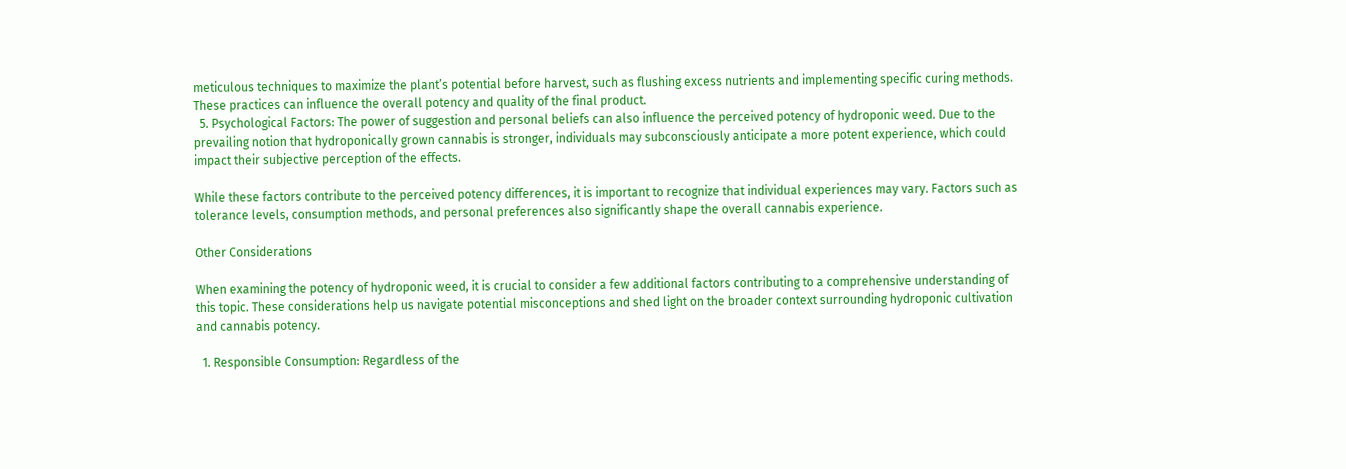meticulous techniques to maximize the plant’s potential before harvest, such as flushing excess nutrients and implementing specific curing methods. These practices can influence the overall potency and quality of the final product.
  5. Psychological Factors: The power of suggestion and personal beliefs can also influence the perceived potency of hydroponic weed. Due to the prevailing notion that hydroponically grown cannabis is stronger, individuals may subconsciously anticipate a more potent experience, which could impact their subjective perception of the effects.

While these factors contribute to the perceived potency differences, it is important to recognize that individual experiences may vary. Factors such as tolerance levels, consumption methods, and personal preferences also significantly shape the overall cannabis experience.

Other Considerations

When examining the potency of hydroponic weed, it is crucial to consider a few additional factors contributing to a comprehensive understanding of this topic. These considerations help us navigate potential misconceptions and shed light on the broader context surrounding hydroponic cultivation and cannabis potency.

  1. Responsible Consumption: Regardless of the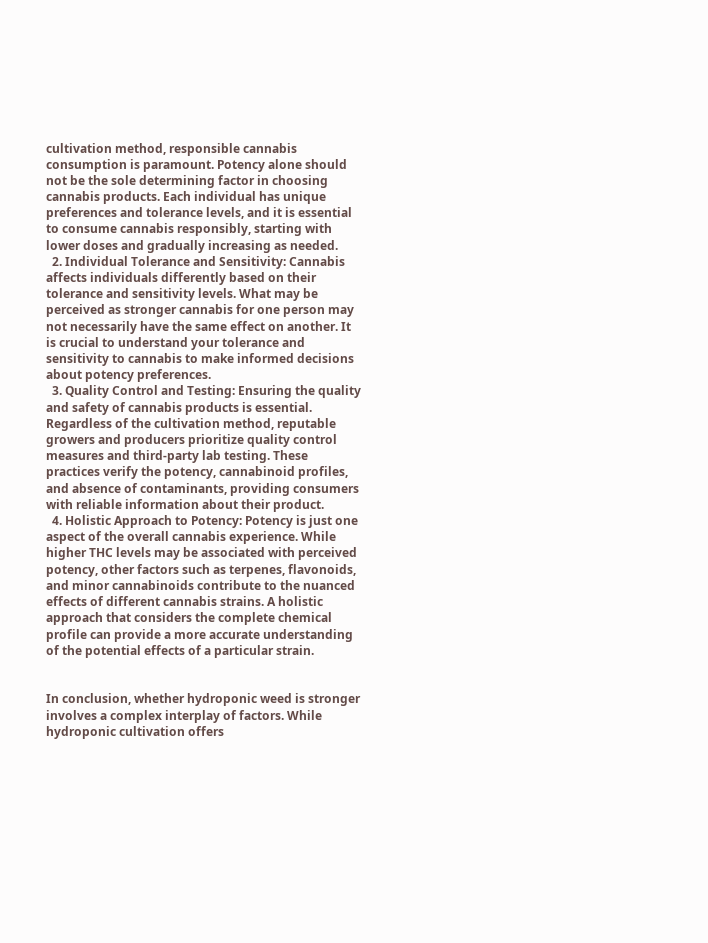cultivation method, responsible cannabis consumption is paramount. Potency alone should not be the sole determining factor in choosing cannabis products. Each individual has unique preferences and tolerance levels, and it is essential to consume cannabis responsibly, starting with lower doses and gradually increasing as needed.
  2. Individual Tolerance and Sensitivity: Cannabis affects individuals differently based on their tolerance and sensitivity levels. What may be perceived as stronger cannabis for one person may not necessarily have the same effect on another. It is crucial to understand your tolerance and sensitivity to cannabis to make informed decisions about potency preferences.
  3. Quality Control and Testing: Ensuring the quality and safety of cannabis products is essential. Regardless of the cultivation method, reputable growers and producers prioritize quality control measures and third-party lab testing. These practices verify the potency, cannabinoid profiles, and absence of contaminants, providing consumers with reliable information about their product.
  4. Holistic Approach to Potency: Potency is just one aspect of the overall cannabis experience. While higher THC levels may be associated with perceived potency, other factors such as terpenes, flavonoids, and minor cannabinoids contribute to the nuanced effects of different cannabis strains. A holistic approach that considers the complete chemical profile can provide a more accurate understanding of the potential effects of a particular strain.


In conclusion, whether hydroponic weed is stronger involves a complex interplay of factors. While hydroponic cultivation offers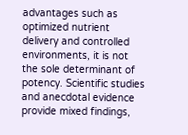advantages such as optimized nutrient delivery and controlled environments, it is not the sole determinant of potency. Scientific studies and anecdotal evidence provide mixed findings,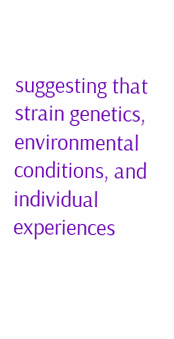suggesting that strain genetics, environmental conditions, and individual experiences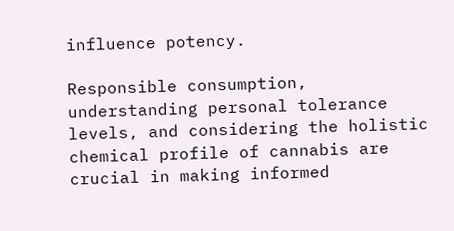influence potency.

Responsible consumption, understanding personal tolerance levels, and considering the holistic chemical profile of cannabis are crucial in making informed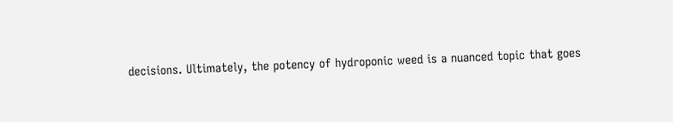decisions. Ultimately, the potency of hydroponic weed is a nuanced topic that goes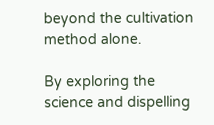beyond the cultivation method alone.

By exploring the science and dispelling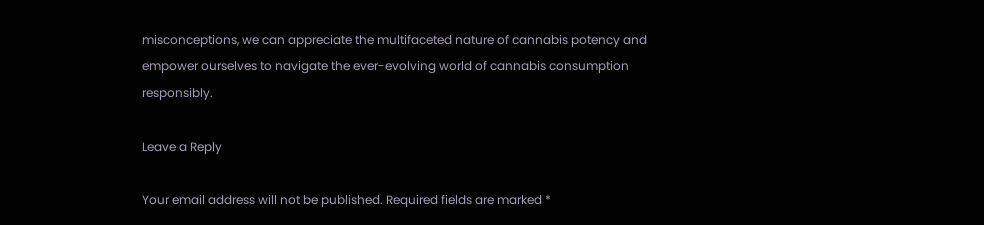misconceptions, we can appreciate the multifaceted nature of cannabis potency and empower ourselves to navigate the ever-evolving world of cannabis consumption responsibly.

Leave a Reply

Your email address will not be published. Required fields are marked *